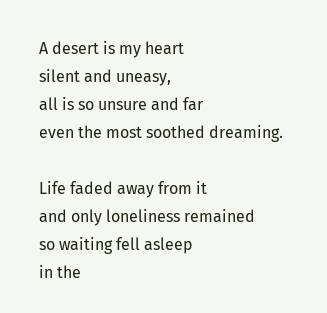A desert is my heart
silent and uneasy,
all is so unsure and far
even the most soothed dreaming.

Life faded away from it
and only loneliness remained
so waiting fell asleep
in the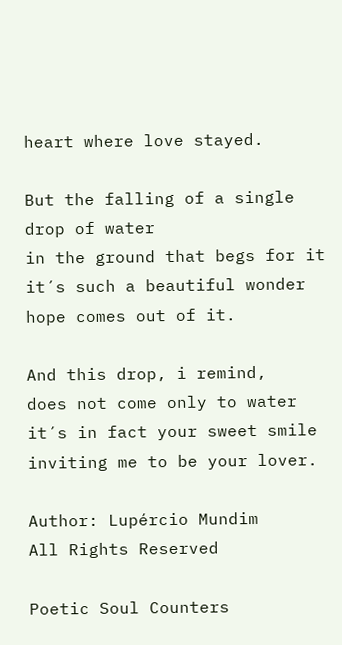heart where love stayed.

But the falling of a single drop of water
in the ground that begs for it
it´s such a beautiful wonder
hope comes out of it.

And this drop, i remind,
does not come only to water
it´s in fact your sweet smile
inviting me to be your lover.

Author: Lupércio Mundim
All Rights Reserved

Poetic Soul Counters